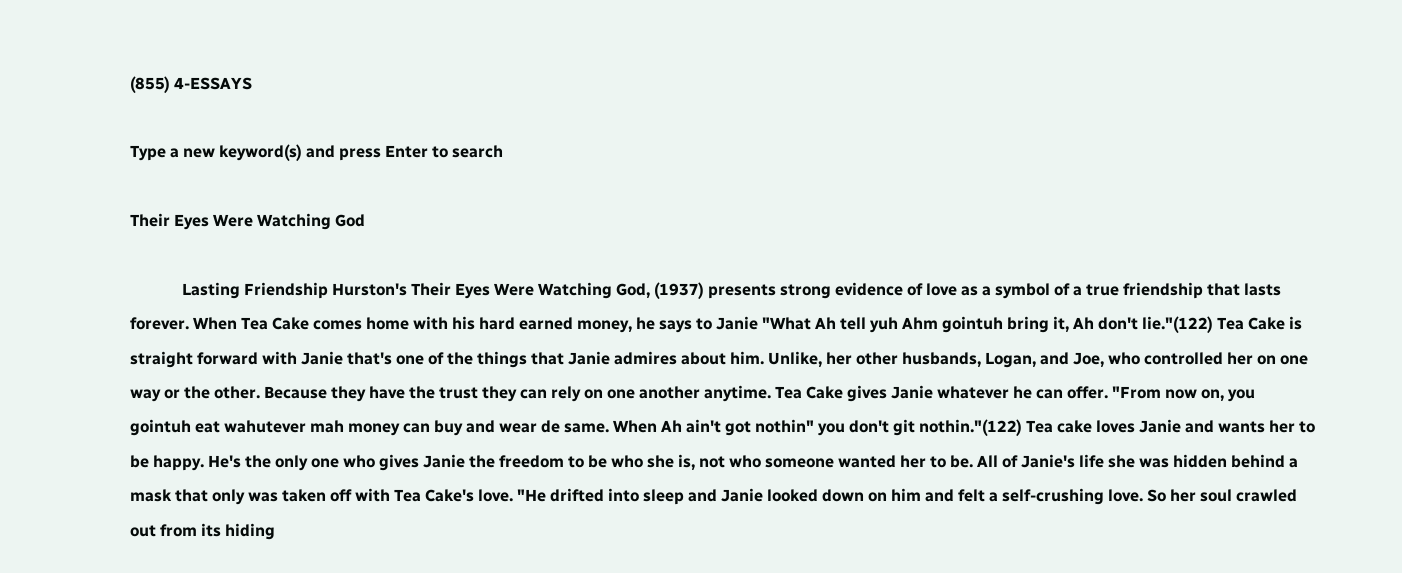(855) 4-ESSAYS

Type a new keyword(s) and press Enter to search

Their Eyes Were Watching God

             Lasting Friendship Hurston's Their Eyes Were Watching God, (1937) presents strong evidence of love as a symbol of a true friendship that lasts forever. When Tea Cake comes home with his hard earned money, he says to Janie "What Ah tell yuh Ahm gointuh bring it, Ah don't lie."(122) Tea Cake is straight forward with Janie that's one of the things that Janie admires about him. Unlike, her other husbands, Logan, and Joe, who controlled her on one way or the other. Because they have the trust they can rely on one another anytime. Tea Cake gives Janie whatever he can offer. "From now on, you gointuh eat wahutever mah money can buy and wear de same. When Ah ain't got nothin" you don't git nothin."(122) Tea cake loves Janie and wants her to be happy. He's the only one who gives Janie the freedom to be who she is, not who someone wanted her to be. All of Janie's life she was hidden behind a mask that only was taken off with Tea Cake's love. "He drifted into sleep and Janie looked down on him and felt a self-crushing love. So her soul crawled out from its hiding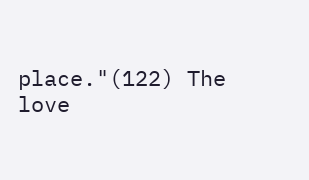place."(122) The love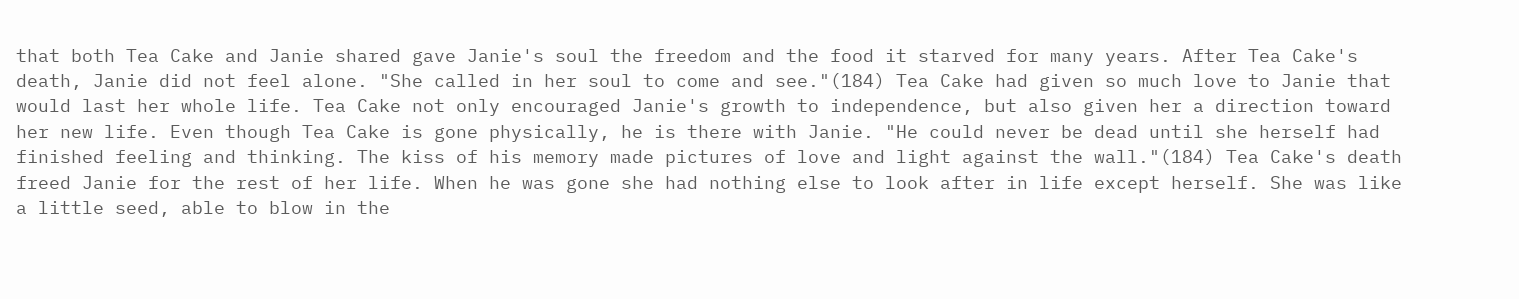that both Tea Cake and Janie shared gave Janie's soul the freedom and the food it starved for many years. After Tea Cake's death, Janie did not feel alone. "She called in her soul to come and see."(184) Tea Cake had given so much love to Janie that would last her whole life. Tea Cake not only encouraged Janie's growth to independence, but also given her a direction toward her new life. Even though Tea Cake is gone physically, he is there with Janie. "He could never be dead until she herself had finished feeling and thinking. The kiss of his memory made pictures of love and light against the wall."(184) Tea Cake's death freed Janie for the rest of her life. When he was gone she had nothing else to look after in life except herself. She was like a little seed, able to blow in the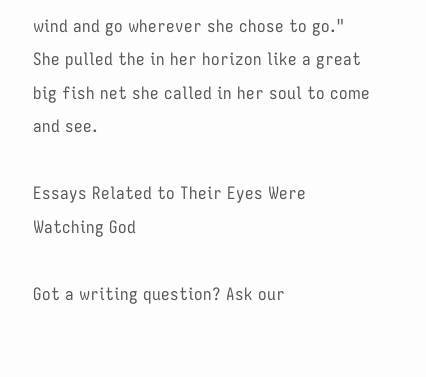wind and go wherever she chose to go." She pulled the in her horizon like a great big fish net she called in her soul to come and see.

Essays Related to Their Eyes Were Watching God

Got a writing question? Ask our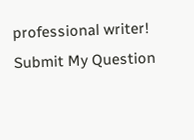professional writer!
Submit My Question